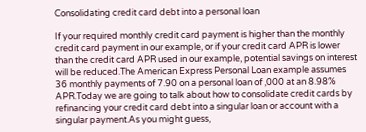Consolidating credit card debt into a personal loan

If your required monthly credit card payment is higher than the monthly credit card payment in our example, or if your credit card APR is lower than the credit card APR used in our example, potential savings on interest will be reduced.The American Express Personal Loan example assumes 36 monthly payments of 7.90 on a personal loan of ,000 at an 8.98% APR.Today we are going to talk about how to consolidate credit cards by refinancing your credit card debt into a singular loan or account with a singular payment.As you might guess,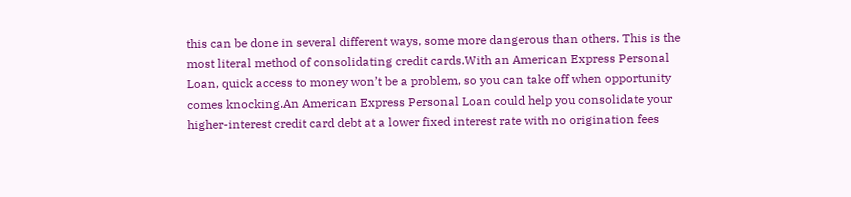this can be done in several different ways, some more dangerous than others. This is the most literal method of consolidating credit cards.With an American Express Personal Loan, quick access to money won’t be a problem, so you can take off when opportunity comes knocking.An American Express Personal Loan could help you consolidate your higher-interest credit card debt at a lower fixed interest rate with no origination fees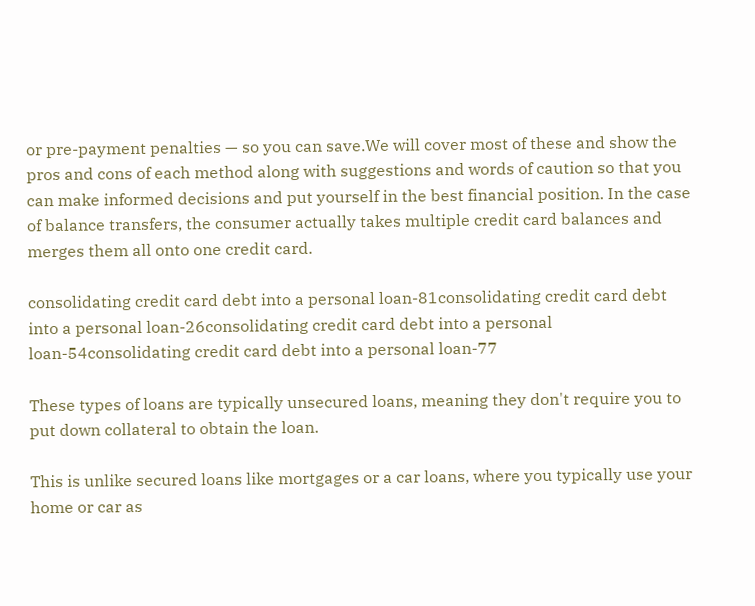or pre-payment penalties — so you can save.We will cover most of these and show the pros and cons of each method along with suggestions and words of caution so that you can make informed decisions and put yourself in the best financial position. In the case of balance transfers, the consumer actually takes multiple credit card balances and merges them all onto one credit card.

consolidating credit card debt into a personal loan-81consolidating credit card debt into a personal loan-26consolidating credit card debt into a personal loan-54consolidating credit card debt into a personal loan-77

These types of loans are typically unsecured loans, meaning they don't require you to put down collateral to obtain the loan.

This is unlike secured loans like mortgages or a car loans, where you typically use your home or car as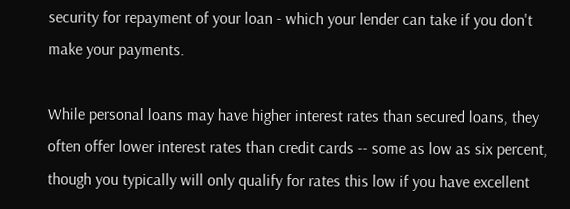security for repayment of your loan - which your lender can take if you don't make your payments.

While personal loans may have higher interest rates than secured loans, they often offer lower interest rates than credit cards -- some as low as six percent, though you typically will only qualify for rates this low if you have excellent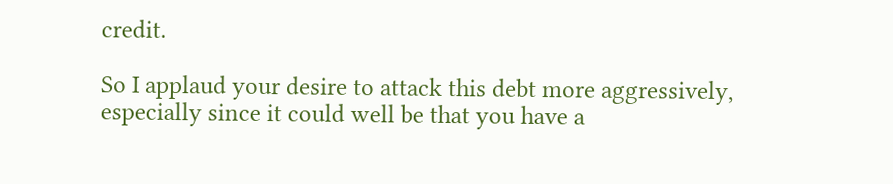credit.

So I applaud your desire to attack this debt more aggressively, especially since it could well be that you have a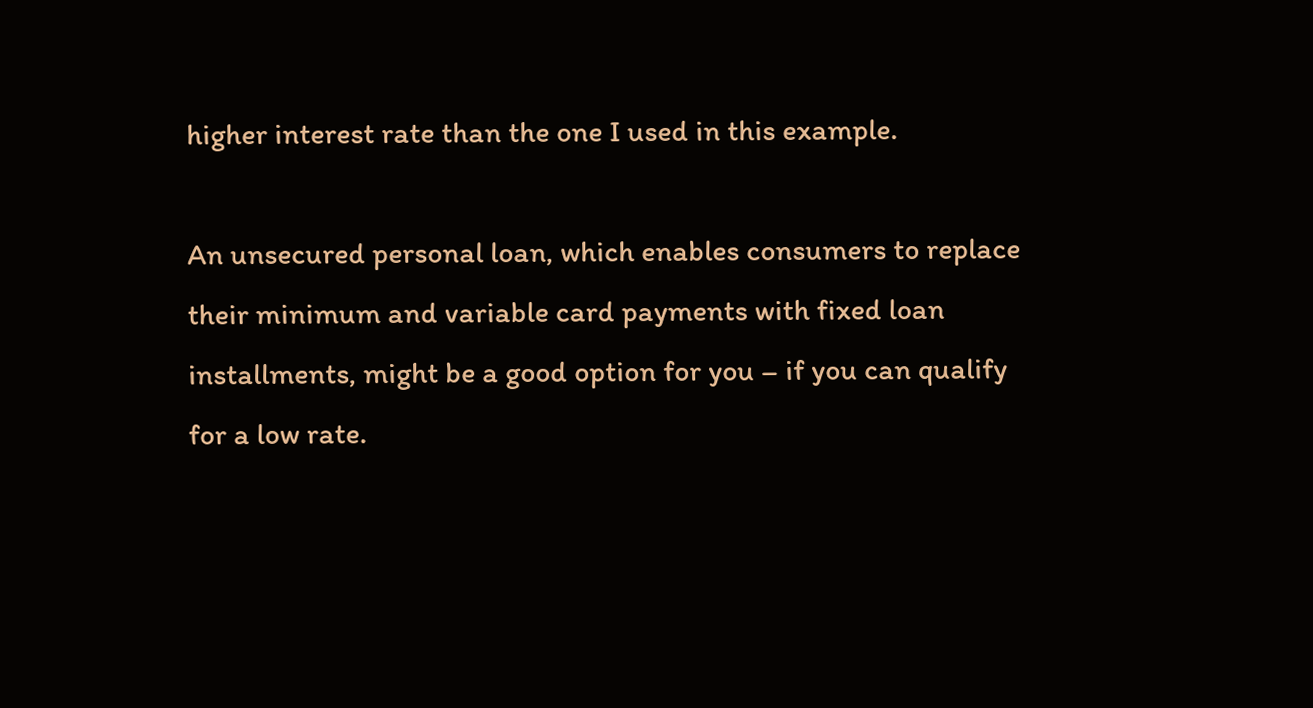higher interest rate than the one I used in this example.

An unsecured personal loan, which enables consumers to replace their minimum and variable card payments with fixed loan installments, might be a good option for you – if you can qualify for a low rate.